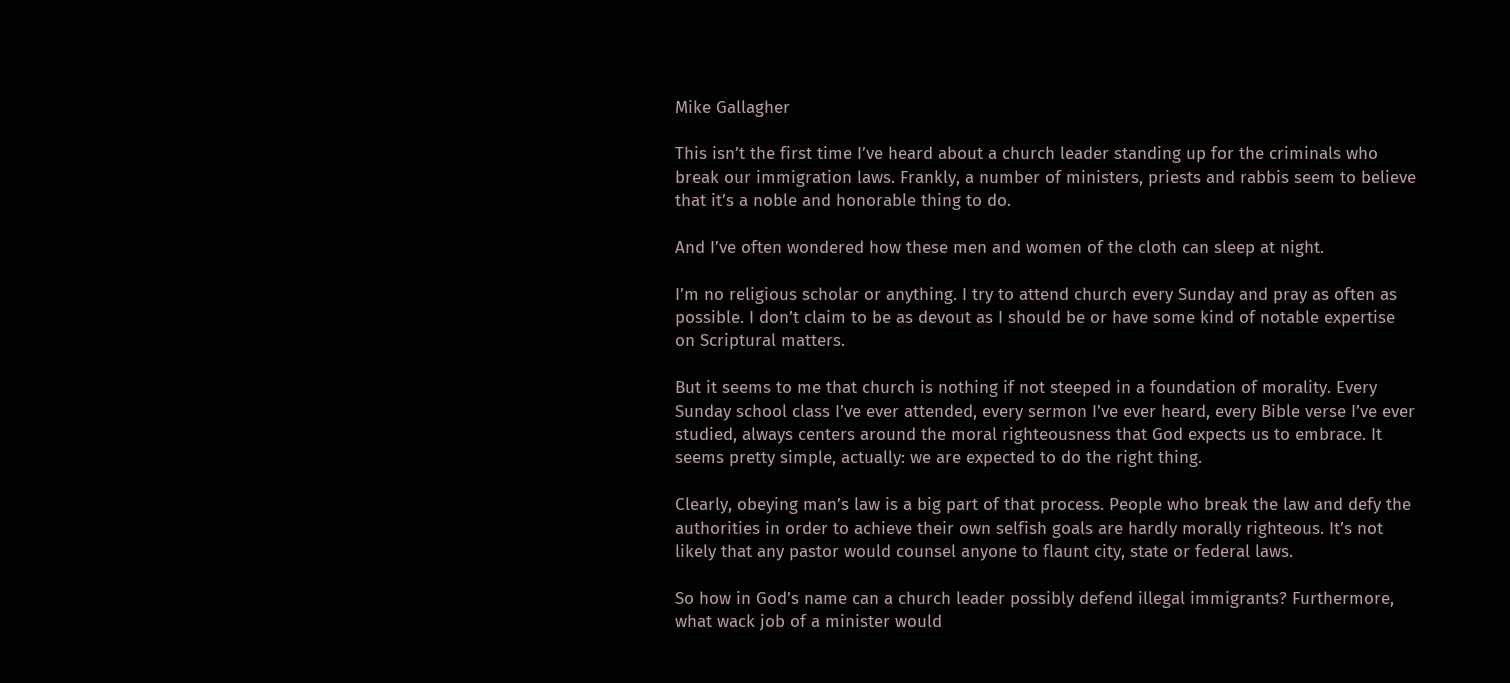Mike Gallagher

This isn’t the first time I’ve heard about a church leader standing up for the criminals who break our immigration laws. Frankly, a number of ministers, priests and rabbis seem to believe that it’s a noble and honorable thing to do.

And I’ve often wondered how these men and women of the cloth can sleep at night.

I’m no religious scholar or anything. I try to attend church every Sunday and pray as often as possible. I don’t claim to be as devout as I should be or have some kind of notable expertise on Scriptural matters.

But it seems to me that church is nothing if not steeped in a foundation of morality. Every Sunday school class I’ve ever attended, every sermon I’ve ever heard, every Bible verse I’ve ever studied, always centers around the moral righteousness that God expects us to embrace. It seems pretty simple, actually: we are expected to do the right thing.

Clearly, obeying man’s law is a big part of that process. People who break the law and defy the authorities in order to achieve their own selfish goals are hardly morally righteous. It’s not likely that any pastor would counsel anyone to flaunt city, state or federal laws.

So how in God’s name can a church leader possibly defend illegal immigrants? Furthermore, what wack job of a minister would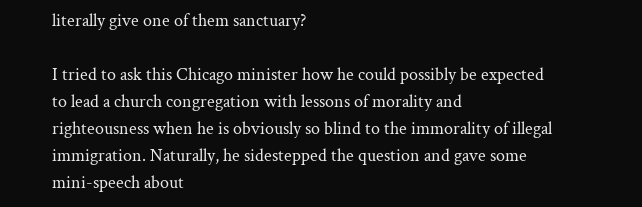literally give one of them sanctuary?

I tried to ask this Chicago minister how he could possibly be expected to lead a church congregation with lessons of morality and righteousness when he is obviously so blind to the immorality of illegal immigration. Naturally, he sidestepped the question and gave some mini-speech about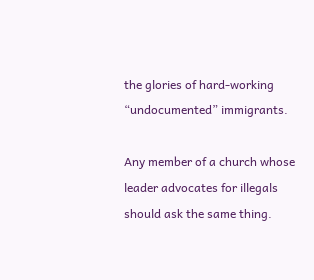the glories of hard-working “undocumented” immigrants.

Any member of a church whose leader advocates for illegals should ask the same thing.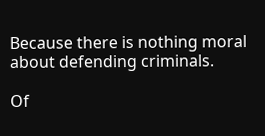Because there is nothing moral about defending criminals.

Of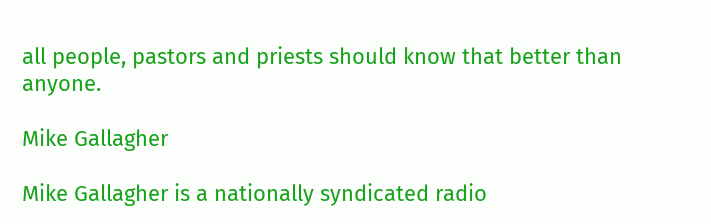all people, pastors and priests should know that better than anyone.

Mike Gallagher

Mike Gallagher is a nationally syndicated radio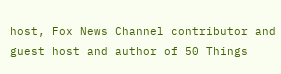host, Fox News Channel contributor and guest host and author of 50 Things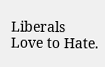Liberals Love to Hate.